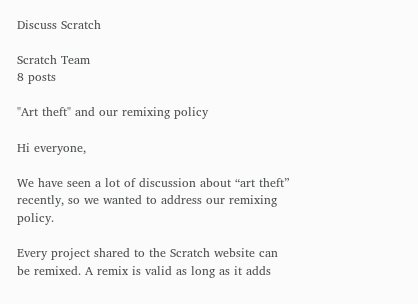Discuss Scratch

Scratch Team
8 posts

"Art theft" and our remixing policy

Hi everyone,

We have seen a lot of discussion about “art theft” recently, so we wanted to address our remixing policy.

Every project shared to the Scratch website can be remixed. A remix is valid as long as it adds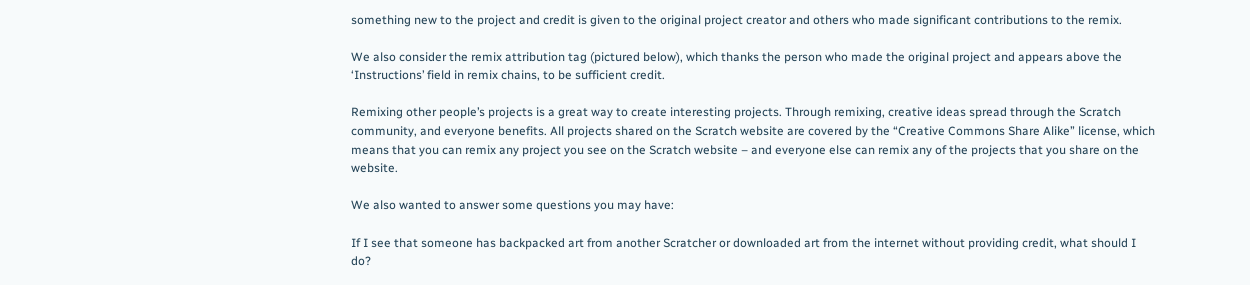something new to the project and credit is given to the original project creator and others who made significant contributions to the remix.

We also consider the remix attribution tag (pictured below), which thanks the person who made the original project and appears above the ‘Instructions’ field in remix chains, to be sufficient credit.

Remixing other people’s projects is a great way to create interesting projects. Through remixing, creative ideas spread through the Scratch community, and everyone benefits. All projects shared on the Scratch website are covered by the “Creative Commons Share Alike” license, which means that you can remix any project you see on the Scratch website – and everyone else can remix any of the projects that you share on the website.

We also wanted to answer some questions you may have:

If I see that someone has backpacked art from another Scratcher or downloaded art from the internet without providing credit, what should I do?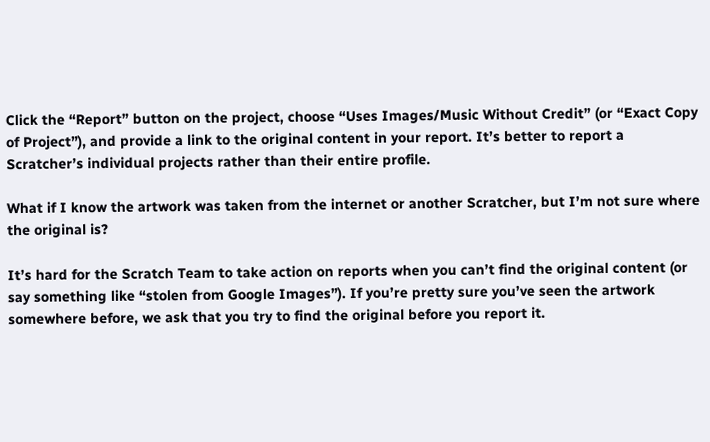Click the “Report” button on the project, choose “Uses Images/Music Without Credit” (or “Exact Copy of Project”), and provide a link to the original content in your report. It’s better to report a Scratcher’s individual projects rather than their entire profile.

What if I know the artwork was taken from the internet or another Scratcher, but I’m not sure where the original is?

It’s hard for the Scratch Team to take action on reports when you can’t find the original content (or say something like “stolen from Google Images”). If you’re pretty sure you’ve seen the artwork somewhere before, we ask that you try to find the original before you report it.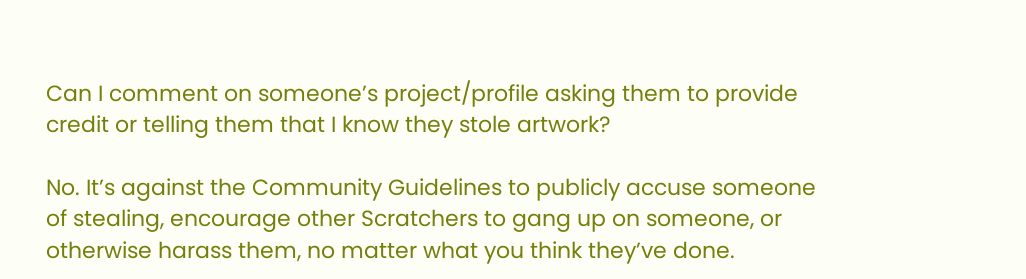Can I comment on someone’s project/profile asking them to provide credit or telling them that I know they stole artwork?

No. It’s against the Community Guidelines to publicly accuse someone of stealing, encourage other Scratchers to gang up on someone, or otherwise harass them, no matter what you think they’ve done.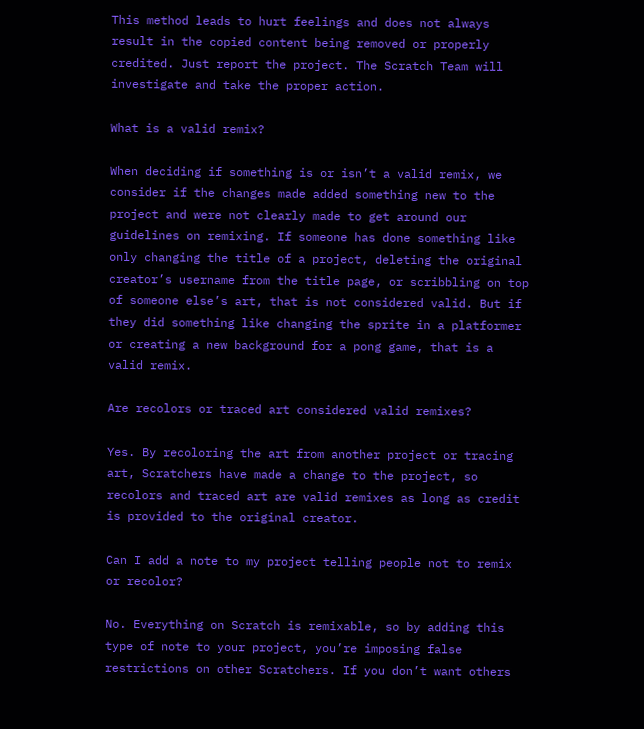This method leads to hurt feelings and does not always result in the copied content being removed or properly credited. Just report the project. The Scratch Team will investigate and take the proper action.

What is a valid remix?

When deciding if something is or isn’t a valid remix, we consider if the changes made added something new to the project and were not clearly made to get around our guidelines on remixing. If someone has done something like only changing the title of a project, deleting the original creator’s username from the title page, or scribbling on top of someone else’s art, that is not considered valid. But if they did something like changing the sprite in a platformer or creating a new background for a pong game, that is a valid remix.

Are recolors or traced art considered valid remixes?

Yes. By recoloring the art from another project or tracing art, Scratchers have made a change to the project, so recolors and traced art are valid remixes as long as credit is provided to the original creator.

Can I add a note to my project telling people not to remix or recolor?

No. Everything on Scratch is remixable, so by adding this type of note to your project, you’re imposing false restrictions on other Scratchers. If you don’t want others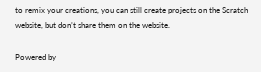to remix your creations, you can still create projects on the Scratch website, but don’t share them on the website.

Powered by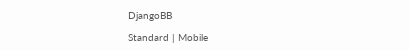DjangoBB

Standard | Mobile